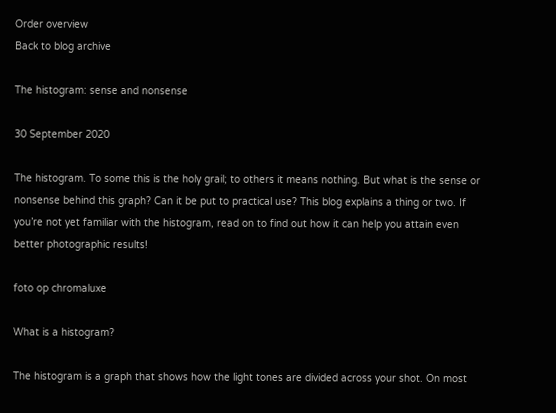Order overview
Back to blog archive

The histogram: sense and nonsense

30 September 2020

The histogram. To some this is the holy grail; to others it means nothing. But what is the sense or nonsense behind this graph? Can it be put to practical use? This blog explains a thing or two. If you’re not yet familiar with the histogram, read on to find out how it can help you attain even better photographic results!

foto op chromaluxe

What is a histogram?

The histogram is a graph that shows how the light tones are divided across your shot. On most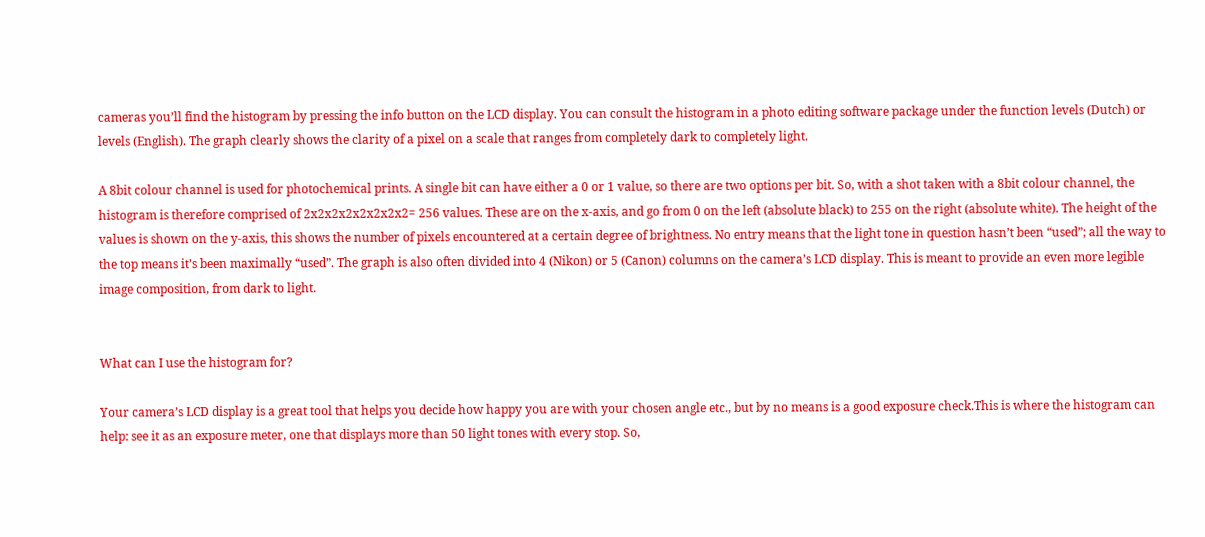cameras you’ll find the histogram by pressing the info button on the LCD display. You can consult the histogram in a photo editing software package under the function levels (Dutch) or levels (English). The graph clearly shows the clarity of a pixel on a scale that ranges from completely dark to completely light.

A 8bit colour channel is used for photochemical prints. A single bit can have either a 0 or 1 value, so there are two options per bit. So, with a shot taken with a 8bit colour channel, the histogram is therefore comprised of 2x2x2x2x2x2x2x2= 256 values. These are on the x-axis, and go from 0 on the left (absolute black) to 255 on the right (absolute white). The height of the values is shown on the y-axis, this shows the number of pixels encountered at a certain degree of brightness. No entry means that the light tone in question hasn’t been “used”; all the way to the top means it’s been maximally “used”. The graph is also often divided into 4 (Nikon) or 5 (Canon) columns on the camera’s LCD display. This is meant to provide an even more legible image composition, from dark to light.


What can I use the histogram for?

Your camera’s LCD display is a great tool that helps you decide how happy you are with your chosen angle etc., but by no means is a good exposure check.This is where the histogram can help: see it as an exposure meter, one that displays more than 50 light tones with every stop. So,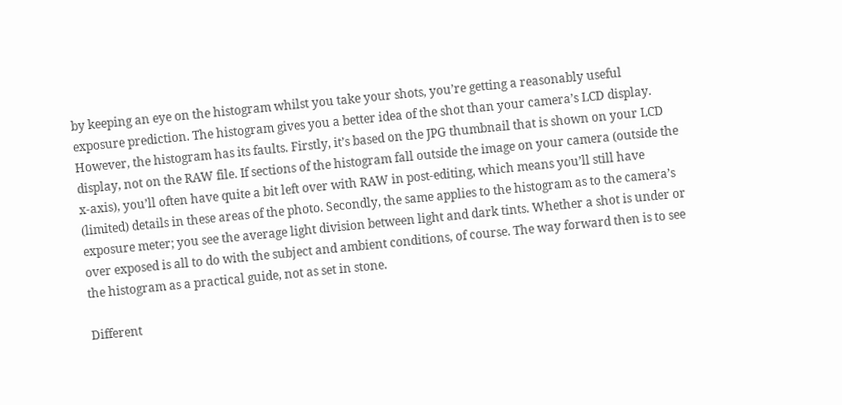by keeping an eye on the histogram whilst you take your shots, you’re getting a reasonably useful exposure prediction. The histogram gives you a better idea of the shot than your camera’s LCD display. However, the histogram has its faults. Firstly, it’s based on the JPG thumbnail that is shown on your LCD display, not on the RAW file. If sections of the histogram fall outside the image on your camera (outside the x-axis), you’ll often have quite a bit left over with RAW in post-editing, which means you’ll still have (limited) details in these areas of the photo. Secondly, the same applies to the histogram as to the camera’s exposure meter; you see the average light division between light and dark tints. Whether a shot is under or over exposed is all to do with the subject and ambient conditions, of course. The way forward then is to see the histogram as a practical guide, not as set in stone.

Different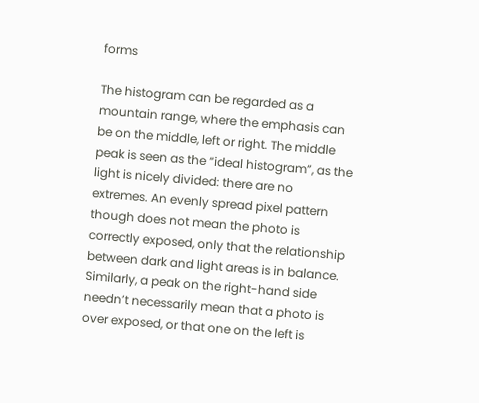forms

The histogram can be regarded as a mountain range, where the emphasis can be on the middle, left or right. The middle peak is seen as the “ideal histogram”, as the light is nicely divided: there are no extremes. An evenly spread pixel pattern though does not mean the photo is correctly exposed, only that the relationship between dark and light areas is in balance. Similarly, a peak on the right-hand side needn’t necessarily mean that a photo is over exposed, or that one on the left is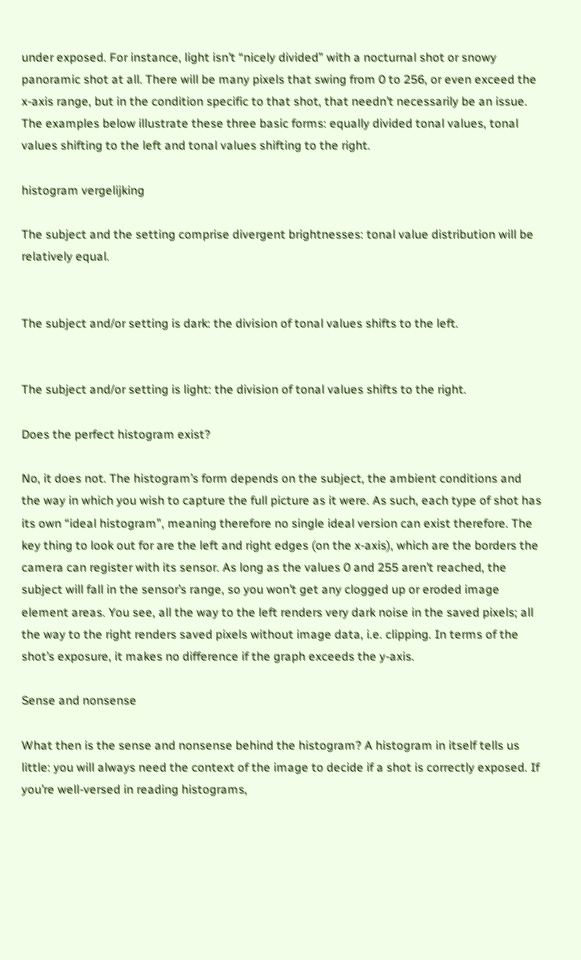under exposed. For instance, light isn’t “nicely divided” with a nocturnal shot or snowy panoramic shot at all. There will be many pixels that swing from 0 to 256, or even exceed the x-axis range, but in the condition specific to that shot, that needn’t necessarily be an issue. The examples below illustrate these three basic forms: equally divided tonal values, tonal values shifting to the left and tonal values shifting to the right.

histogram vergelijking

The subject and the setting comprise divergent brightnesses: tonal value distribution will be relatively equal.


The subject and/or setting is dark: the division of tonal values shifts to the left.


The subject and/or setting is light: the division of tonal values shifts to the right.

Does the perfect histogram exist?

No, it does not. The histogram’s form depends on the subject, the ambient conditions and the way in which you wish to capture the full picture as it were. As such, each type of shot has its own “ideal histogram”, meaning therefore no single ideal version can exist therefore. The key thing to look out for are the left and right edges (on the x-axis), which are the borders the camera can register with its sensor. As long as the values 0 and 255 aren’t reached, the subject will fall in the sensor’s range, so you won’t get any clogged up or eroded image element areas. You see, all the way to the left renders very dark noise in the saved pixels; all the way to the right renders saved pixels without image data, i.e. clipping. In terms of the shot’s exposure, it makes no difference if the graph exceeds the y-axis.

Sense and nonsense

What then is the sense and nonsense behind the histogram? A histogram in itself tells us little: you will always need the context of the image to decide if a shot is correctly exposed. If you’re well-versed in reading histograms,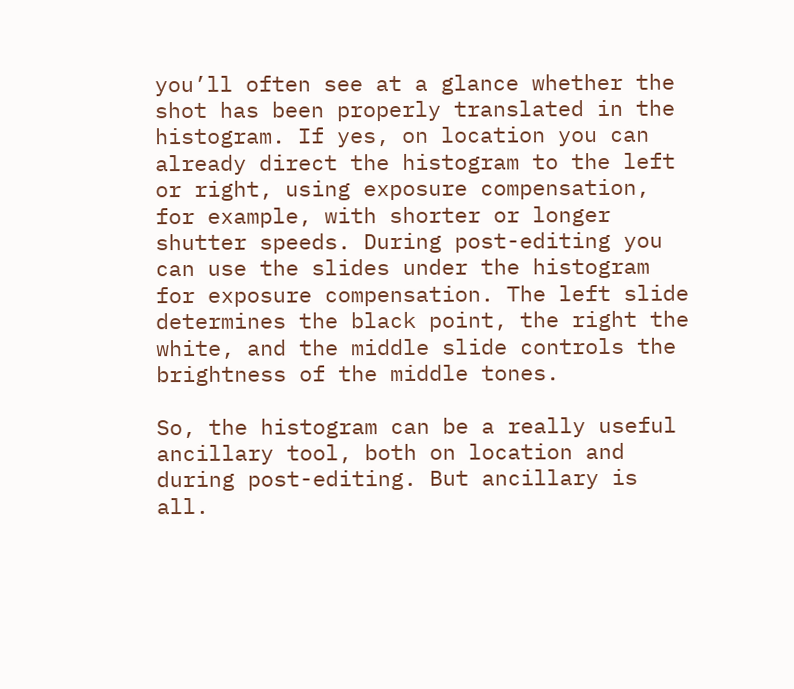you’ll often see at a glance whether the shot has been properly translated in the histogram. If yes, on location you can already direct the histogram to the left or right, using exposure compensation, for example, with shorter or longer shutter speeds. During post-editing you can use the slides under the histogram for exposure compensation. The left slide determines the black point, the right the white, and the middle slide controls the brightness of the middle tones.

So, the histogram can be a really useful ancillary tool, both on location and during post-editing. But ancillary is all.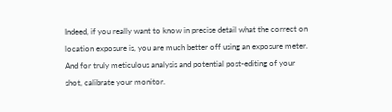Indeed, if you really want to know in precise detail what the correct on location exposure is, you are much better off using an exposure meter. And for truly meticulous analysis and potential post-editing of your shot, calibrate your monitor.